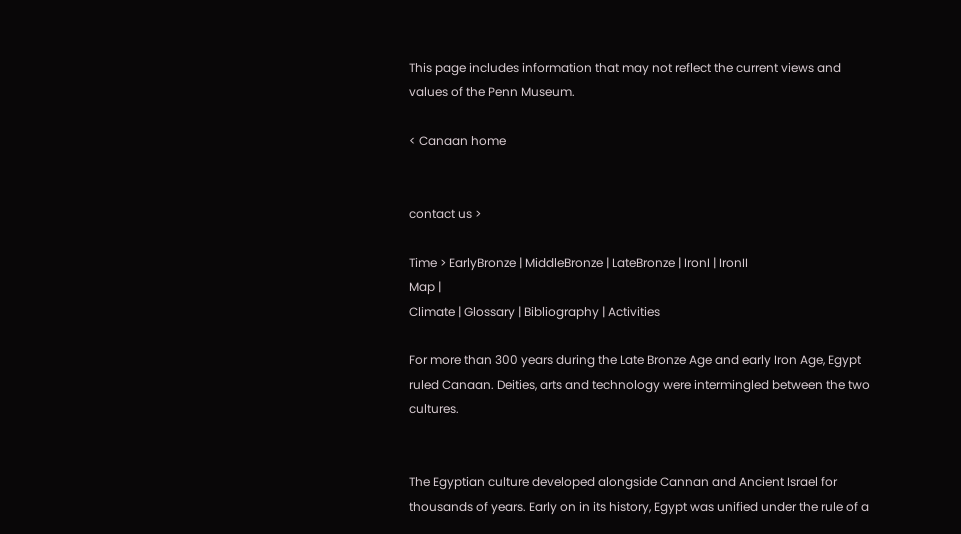This page includes information that may not reflect the current views and values of the Penn Museum.

< Canaan home


contact us >

Time > EarlyBronze | MiddleBronze | LateBronze | IronI | IronII
Map |
Climate | Glossary | Bibliography | Activities

For more than 300 years during the Late Bronze Age and early Iron Age, Egypt ruled Canaan. Deities, arts and technology were intermingled between the two cultures.


The Egyptian culture developed alongside Cannan and Ancient Israel for thousands of years. Early on in its history, Egypt was unified under the rule of a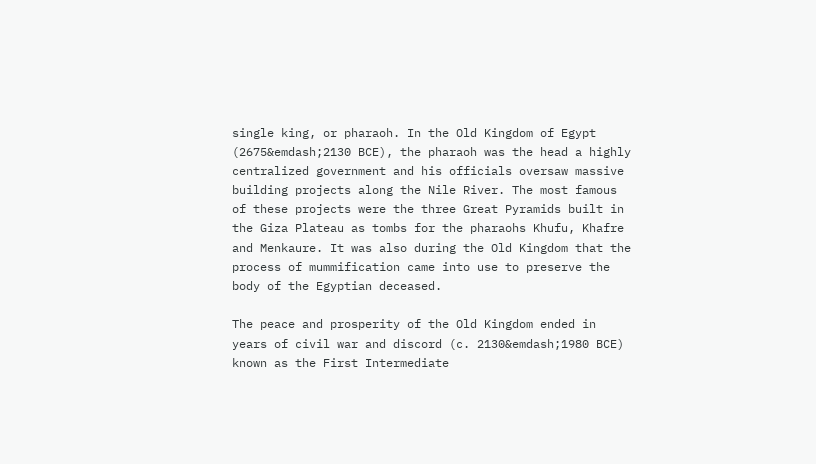single king, or pharaoh. In the Old Kingdom of Egypt (2675&emdash;2130 BCE), the pharaoh was the head a highly centralized government and his officials oversaw massive building projects along the Nile River. The most famous of these projects were the three Great Pyramids built in the Giza Plateau as tombs for the pharaohs Khufu, Khafre and Menkaure. It was also during the Old Kingdom that the process of mummification came into use to preserve the body of the Egyptian deceased.

The peace and prosperity of the Old Kingdom ended in years of civil war and discord (c. 2130&emdash;1980 BCE) known as the First Intermediate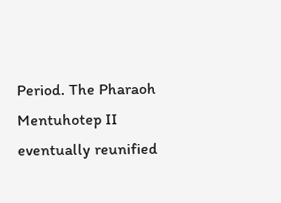Period. The Pharaoh Mentuhotep II eventually reunified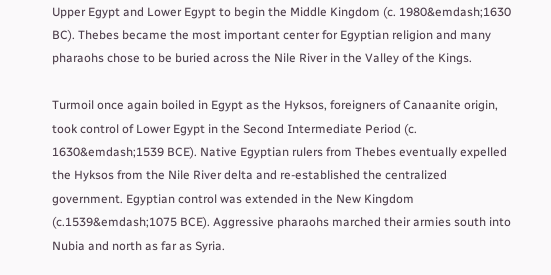Upper Egypt and Lower Egypt to begin the Middle Kingdom (c. 1980&emdash;1630 BC). Thebes became the most important center for Egyptian religion and many pharaohs chose to be buried across the Nile River in the Valley of the Kings.

Turmoil once again boiled in Egypt as the Hyksos, foreigners of Canaanite origin, took control of Lower Egypt in the Second Intermediate Period (c. 1630&emdash;1539 BCE). Native Egyptian rulers from Thebes eventually expelled the Hyksos from the Nile River delta and re-established the centralized government. Egyptian control was extended in the New Kingdom (c.1539&emdash;1075 BCE). Aggressive pharaohs marched their armies south into Nubia and north as far as Syria.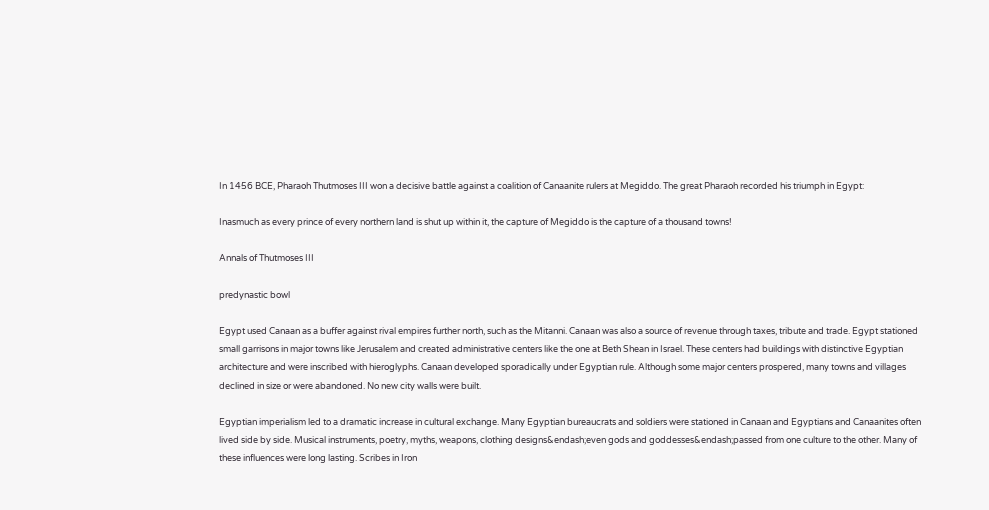In 1456 BCE, Pharaoh Thutmoses III won a decisive battle against a coalition of Canaanite rulers at Megiddo. The great Pharaoh recorded his triumph in Egypt:

Inasmuch as every prince of every northern land is shut up within it, the capture of Megiddo is the capture of a thousand towns!

Annals of Thutmoses III

predynastic bowl

Egypt used Canaan as a buffer against rival empires further north, such as the Mitanni. Canaan was also a source of revenue through taxes, tribute and trade. Egypt stationed small garrisons in major towns like Jerusalem and created administrative centers like the one at Beth Shean in Israel. These centers had buildings with distinctive Egyptian architecture and were inscribed with hieroglyphs. Canaan developed sporadically under Egyptian rule. Although some major centers prospered, many towns and villages declined in size or were abandoned. No new city walls were built.

Egyptian imperialism led to a dramatic increase in cultural exchange. Many Egyptian bureaucrats and soldiers were stationed in Canaan and Egyptians and Canaanites often lived side by side. Musical instruments, poetry, myths, weapons, clothing designs&endash;even gods and goddesses&endash;passed from one culture to the other. Many of these influences were long lasting. Scribes in Iron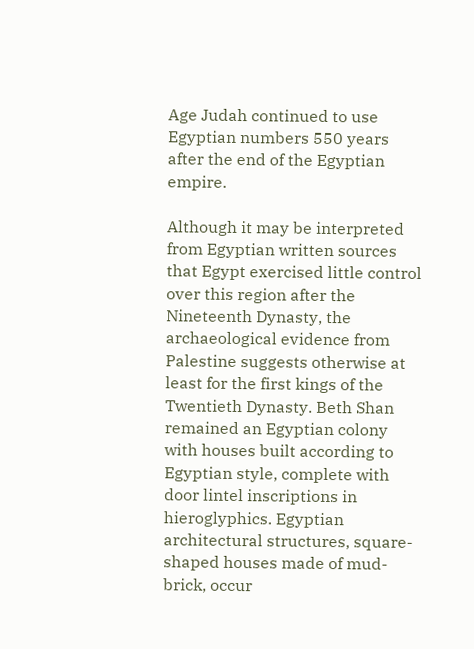Age Judah continued to use Egyptian numbers 550 years after the end of the Egyptian empire.

Although it may be interpreted from Egyptian written sources that Egypt exercised little control over this region after the Nineteenth Dynasty, the archaeological evidence from Palestine suggests otherwise at least for the first kings of the Twentieth Dynasty. Beth Shan remained an Egyptian colony with houses built according to Egyptian style, complete with door lintel inscriptions in hieroglyphics. Egyptian architectural structures, square-shaped houses made of mud-brick, occur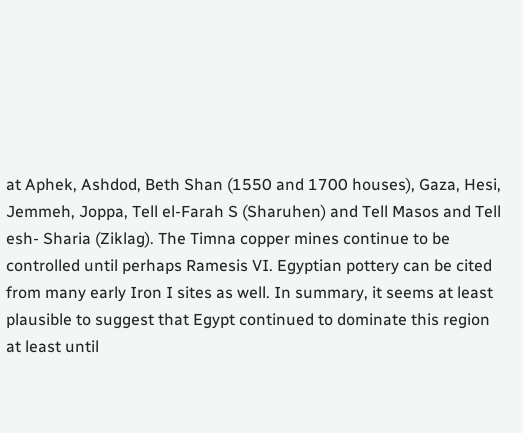at Aphek, Ashdod, Beth Shan (1550 and 1700 houses), Gaza, Hesi, Jemmeh, Joppa, Tell el-Farah S (Sharuhen) and Tell Masos and Tell esh- Sharia (Ziklag). The Timna copper mines continue to be controlled until perhaps Ramesis VI. Egyptian pottery can be cited from many early Iron I sites as well. In summary, it seems at least plausible to suggest that Egypt continued to dominate this region at least until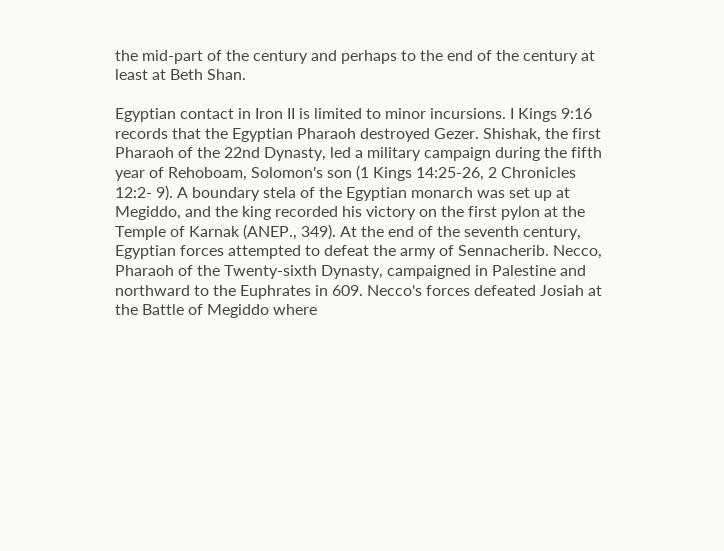the mid-part of the century and perhaps to the end of the century at least at Beth Shan.

Egyptian contact in Iron II is limited to minor incursions. I Kings 9:16 records that the Egyptian Pharaoh destroyed Gezer. Shishak, the first Pharaoh of the 22nd Dynasty, led a military campaign during the fifth year of Rehoboam, Solomon's son (1 Kings 14:25-26, 2 Chronicles 12:2- 9). A boundary stela of the Egyptian monarch was set up at Megiddo, and the king recorded his victory on the first pylon at the Temple of Karnak (ANEP., 349). At the end of the seventh century, Egyptian forces attempted to defeat the army of Sennacherib. Necco, Pharaoh of the Twenty-sixth Dynasty, campaigned in Palestine and northward to the Euphrates in 609. Necco's forces defeated Josiah at the Battle of Megiddo where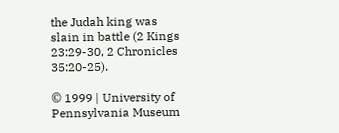the Judah king was slain in battle (2 Kings 23:29-30, 2 Chronicles 35:20-25).

© 1999 | University of Pennsylvania Museum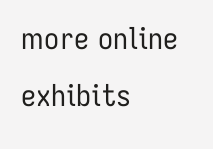more online exhibits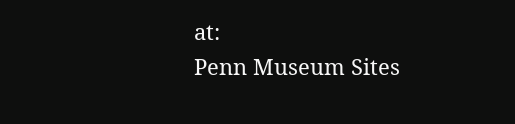at:
Penn Museum Sites